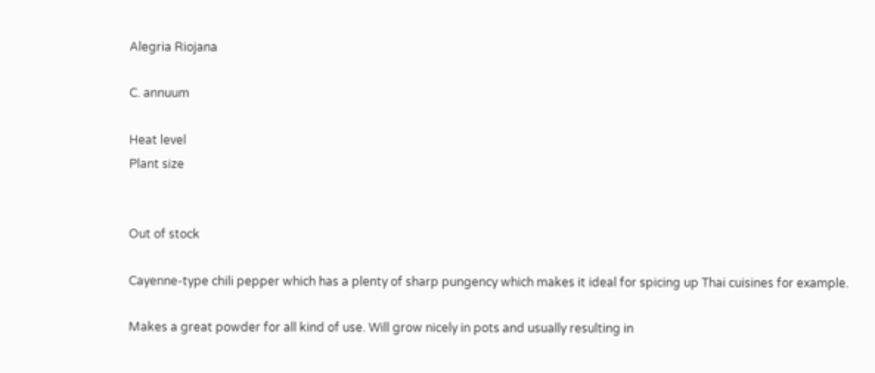Alegria Riojana

C. annuum

Heat level
Plant size


Out of stock

Cayenne-type chili pepper which has a plenty of sharp pungency which makes it ideal for spicing up Thai cuisines for example.

Makes a great powder for all kind of use. Will grow nicely in pots and usually resulting in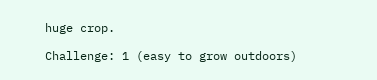huge crop.

Challenge: 1 (easy to grow outdoors)